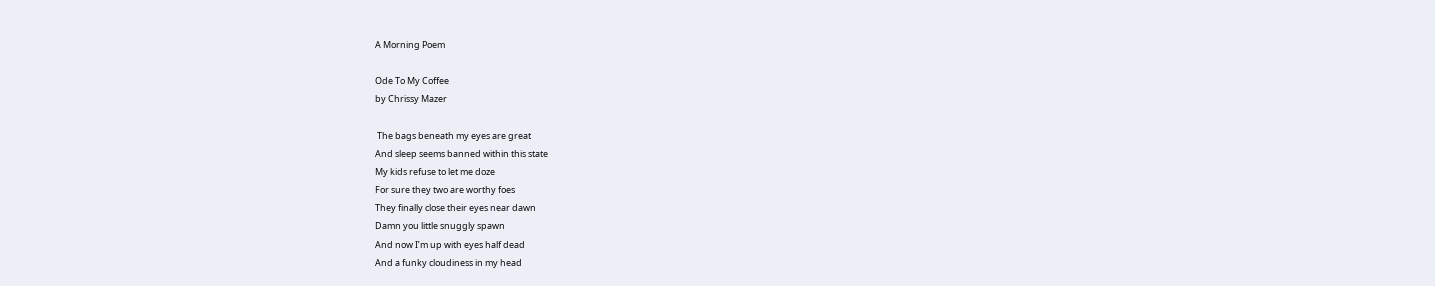A Morning Poem

Ode To My Coffee
by Chrissy Mazer

 The bags beneath my eyes are great
And sleep seems banned within this state
My kids refuse to let me doze
For sure they two are worthy foes
They finally close their eyes near dawn
Damn you little snuggly spawn
And now I’m up with eyes half dead
And a funky cloudiness in my head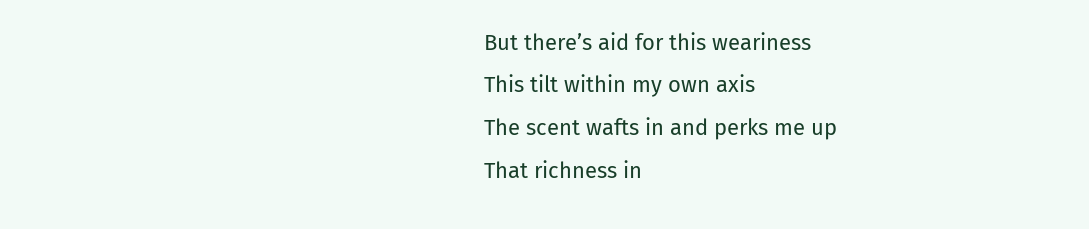But there’s aid for this weariness
This tilt within my own axis
The scent wafts in and perks me up
That richness in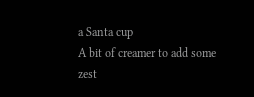a Santa cup
A bit of creamer to add some zest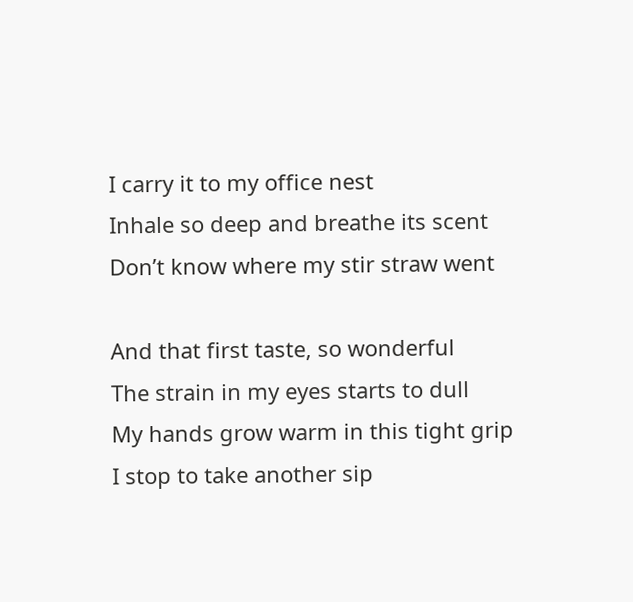I carry it to my office nest
Inhale so deep and breathe its scent
Don’t know where my stir straw went

And that first taste, so wonderful
The strain in my eyes starts to dull
My hands grow warm in this tight grip
I stop to take another sip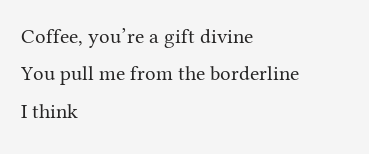Coffee, you’re a gift divine
You pull me from the borderline
I think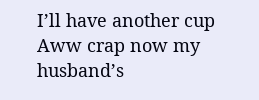I’ll have another cup
Aww crap now my husband’s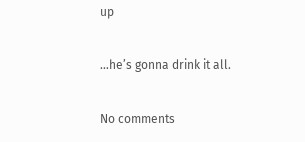up

…he’s gonna drink it all.

No comments